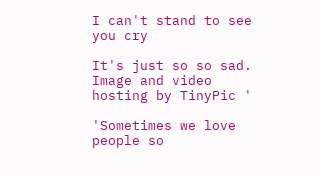I can't stand to see you cry

It's just so so sad. Image and video hosting by TinyPic '

'Sometimes we love people so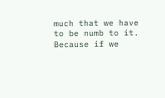much that we have to be numb to it. Because if we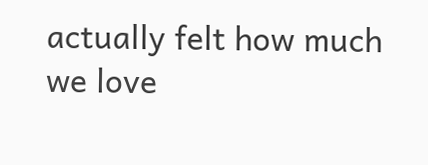actually felt how much we love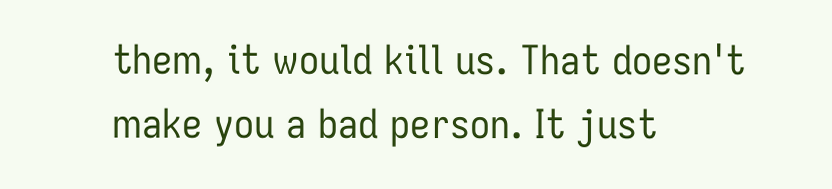them, it would kill us. That doesn't make you a bad person. It just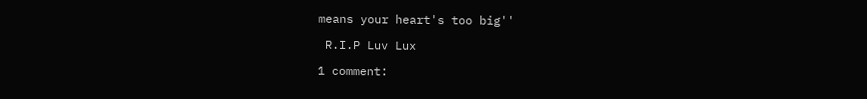means your heart's too big''

 R.I.P Luv Lux

1 comment: